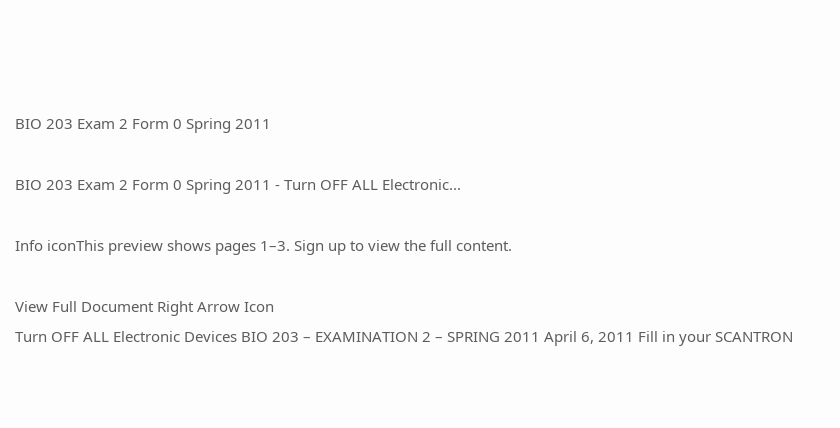BIO 203 Exam 2 Form 0 Spring 2011

BIO 203 Exam 2 Form 0 Spring 2011 - Turn OFF ALL Electronic...

Info iconThis preview shows pages 1–3. Sign up to view the full content.

View Full Document Right Arrow Icon
Turn OFF ALL Electronic Devices BIO 203 – EXAMINATION 2 – SPRING 2011 April 6, 2011 Fill in your SCANTRON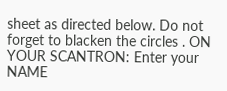sheet as directed below. Do not forget to blacken the circles . ON YOUR SCANTRON: Enter your NAME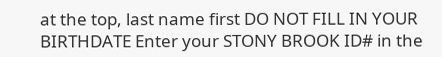at the top, last name first DO NOT FILL IN YOUR BIRTHDATE Enter your STONY BROOK ID# in the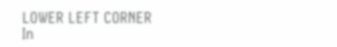LOWER LEFT CORNER In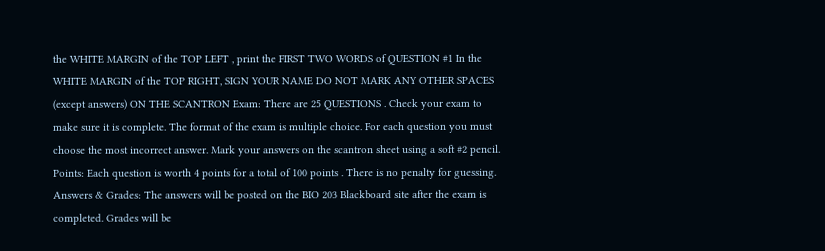the WHITE MARGIN of the TOP LEFT , print the FIRST TWO WORDS of QUESTION #1 In the WHITE MARGIN of the TOP RIGHT, SIGN YOUR NAME DO NOT MARK ANY OTHER SPACES (except answers) ON THE SCANTRON Exam: There are 25 QUESTIONS . Check your exam to make sure it is complete. The format of the exam is multiple choice. For each question you must choose the most incorrect answer. Mark your answers on the scantron sheet using a soft #2 pencil. Points: Each question is worth 4 points for a total of 100 points . There is no penalty for guessing. Answers & Grades: The answers will be posted on the BIO 203 Blackboard site after the exam is completed. Grades will be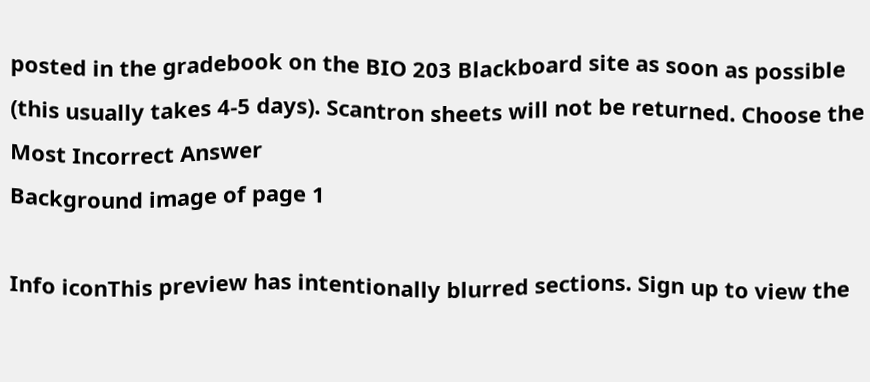posted in the gradebook on the BIO 203 Blackboard site as soon as possible (this usually takes 4-5 days). Scantron sheets will not be returned. Choose the Most Incorrect Answer
Background image of page 1

Info iconThis preview has intentionally blurred sections. Sign up to view the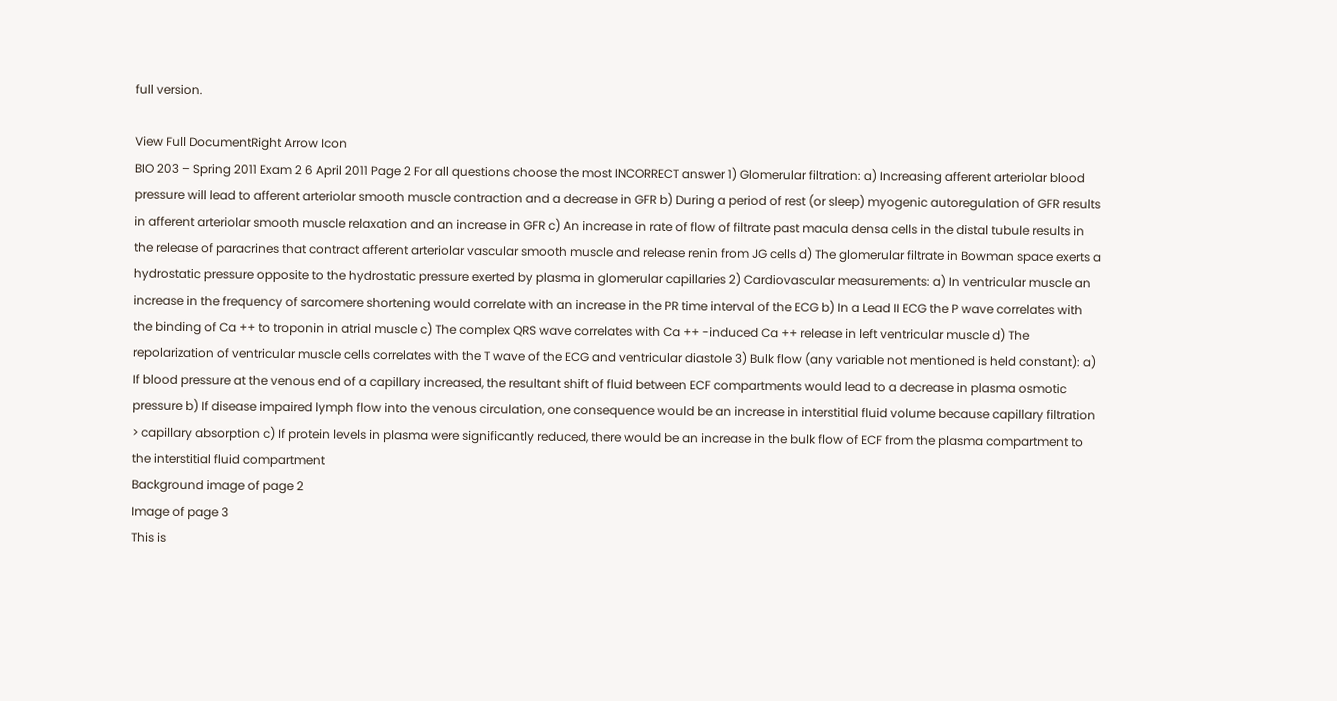full version.

View Full DocumentRight Arrow Icon
BIO 203 – Spring 2011 Exam 2 6 April 2011 Page 2 For all questions choose the most INCORRECT answer 1) Glomerular filtration: a) Increasing afferent arteriolar blood pressure will lead to afferent arteriolar smooth muscle contraction and a decrease in GFR b) During a period of rest (or sleep) myogenic autoregulation of GFR results in afferent arteriolar smooth muscle relaxation and an increase in GFR c) An increase in rate of flow of filtrate past macula densa cells in the distal tubule results in the release of paracrines that contract afferent arteriolar vascular smooth muscle and release renin from JG cells d) The glomerular filtrate in Bowman space exerts a hydrostatic pressure opposite to the hydrostatic pressure exerted by plasma in glomerular capillaries 2) Cardiovascular measurements: a) In ventricular muscle an increase in the frequency of sarcomere shortening would correlate with an increase in the PR time interval of the ECG b) In a Lead II ECG the P wave correlates with the binding of Ca ++ to troponin in atrial muscle c) The complex QRS wave correlates with Ca ++ -induced Ca ++ release in left ventricular muscle d) The repolarization of ventricular muscle cells correlates with the T wave of the ECG and ventricular diastole 3) Bulk flow (any variable not mentioned is held constant): a) If blood pressure at the venous end of a capillary increased, the resultant shift of fluid between ECF compartments would lead to a decrease in plasma osmotic pressure b) If disease impaired lymph flow into the venous circulation, one consequence would be an increase in interstitial fluid volume because capillary filtration > capillary absorption c) If protein levels in plasma were significantly reduced, there would be an increase in the bulk flow of ECF from the plasma compartment to the interstitial fluid compartment
Background image of page 2
Image of page 3
This is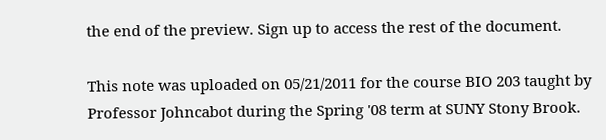the end of the preview. Sign up to access the rest of the document.

This note was uploaded on 05/21/2011 for the course BIO 203 taught by Professor Johncabot during the Spring '08 term at SUNY Stony Brook.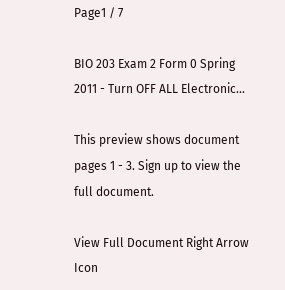Page1 / 7

BIO 203 Exam 2 Form 0 Spring 2011 - Turn OFF ALL Electronic...

This preview shows document pages 1 - 3. Sign up to view the full document.

View Full Document Right Arrow Icon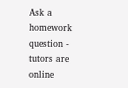Ask a homework question - tutors are online